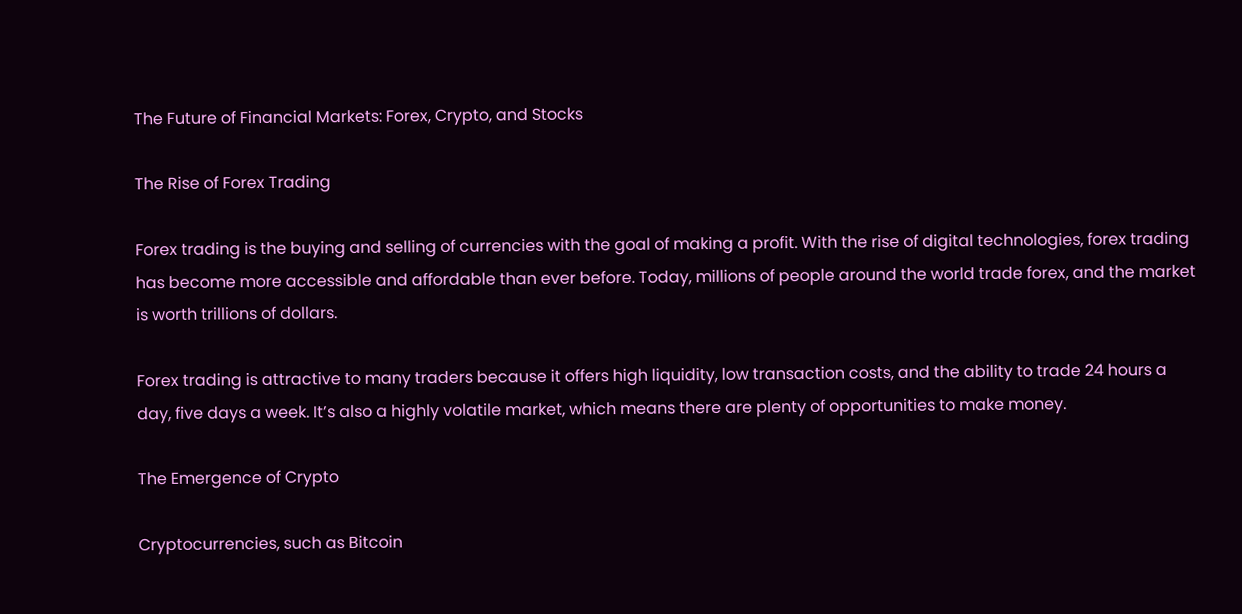The Future of Financial Markets: Forex, Crypto, and Stocks

The Rise of Forex Trading

Forex trading is the buying and selling of currencies with the goal of making a profit. With the rise of digital technologies, forex trading has become more accessible and affordable than ever before. Today, millions of people around the world trade forex, and the market is worth trillions of dollars.

Forex trading is attractive to many traders because it offers high liquidity, low transaction costs, and the ability to trade 24 hours a day, five days a week. It’s also a highly volatile market, which means there are plenty of opportunities to make money.

The Emergence of Crypto

Cryptocurrencies, such as Bitcoin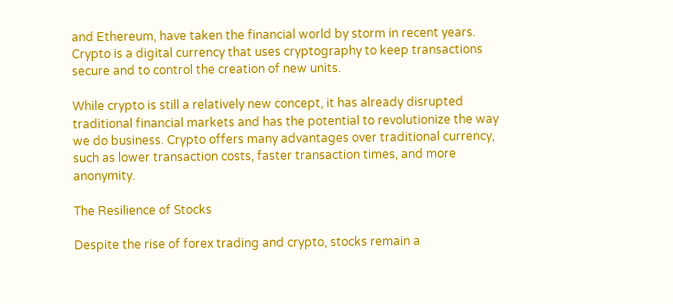and Ethereum, have taken the financial world by storm in recent years. Crypto is a digital currency that uses cryptography to keep transactions secure and to control the creation of new units.

While crypto is still a relatively new concept, it has already disrupted traditional financial markets and has the potential to revolutionize the way we do business. Crypto offers many advantages over traditional currency, such as lower transaction costs, faster transaction times, and more anonymity.

The Resilience of Stocks

Despite the rise of forex trading and crypto, stocks remain a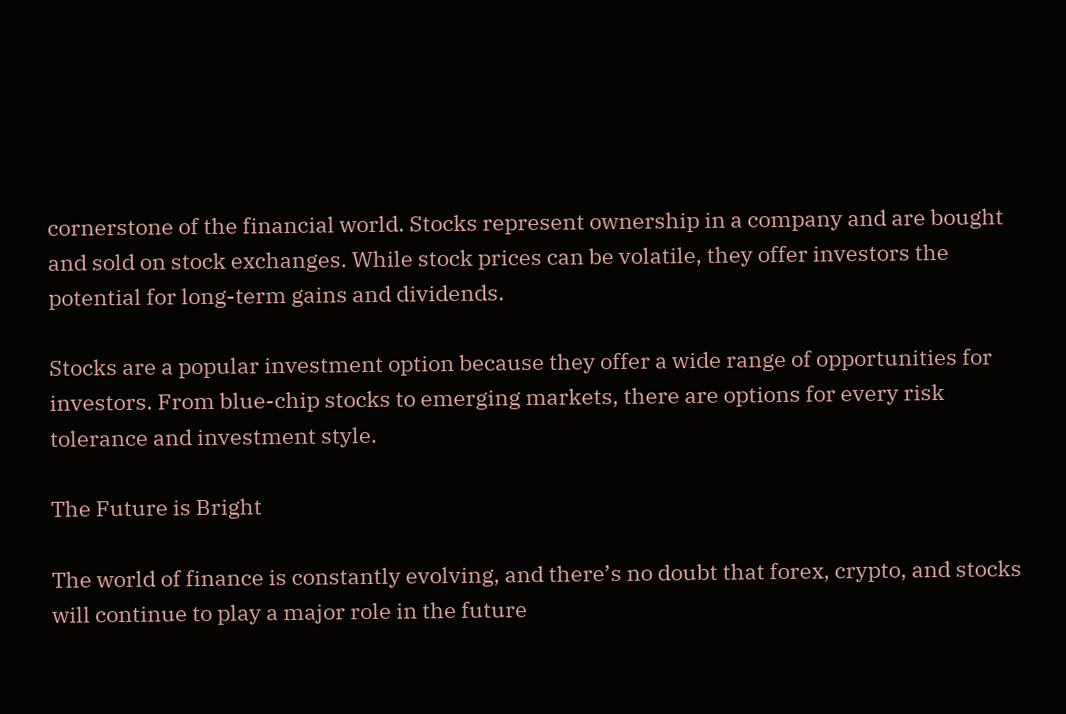cornerstone of the financial world. Stocks represent ownership in a company and are bought and sold on stock exchanges. While stock prices can be volatile, they offer investors the potential for long-term gains and dividends.

Stocks are a popular investment option because they offer a wide range of opportunities for investors. From blue-chip stocks to emerging markets, there are options for every risk tolerance and investment style.

The Future is Bright

The world of finance is constantly evolving, and there’s no doubt that forex, crypto, and stocks will continue to play a major role in the future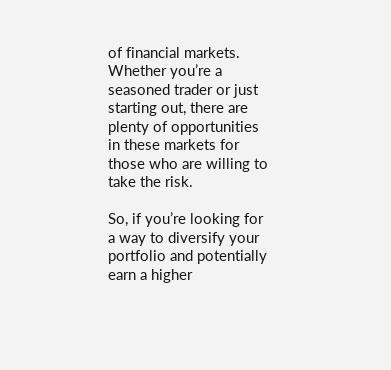of financial markets. Whether you’re a seasoned trader or just starting out, there are plenty of opportunities in these markets for those who are willing to take the risk.

So, if you’re looking for a way to diversify your portfolio and potentially earn a higher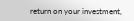return on your investment,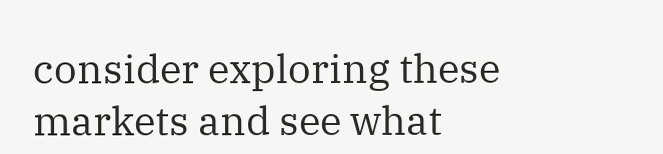consider exploring these markets and see what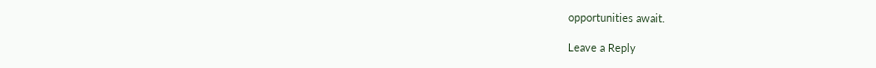opportunities await.

Leave a Reply